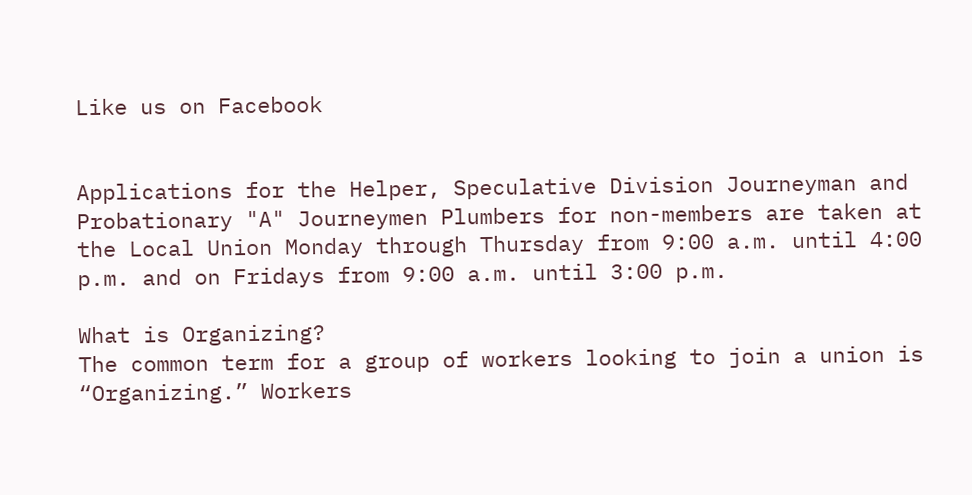Like us on Facebook


Applications for the Helper, Speculative Division Journeyman and Probationary "A" Journeymen Plumbers for non-members are taken at the Local Union Monday through Thursday from 9:00 a.m. until 4:00 p.m. and on Fridays from 9:00 a.m. until 3:00 p.m.

What is Organizing?
The common term for a group of workers looking to join a union is “Organizing.” Workers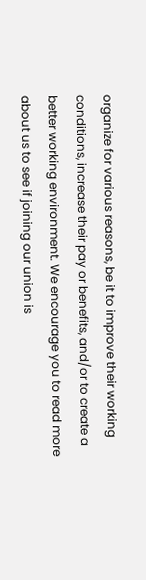organize for various reasons, be it to improve their working conditions, increase their pay or benefits, and/or to create a better working environment. We encourage you to read more about us to see if joining our union is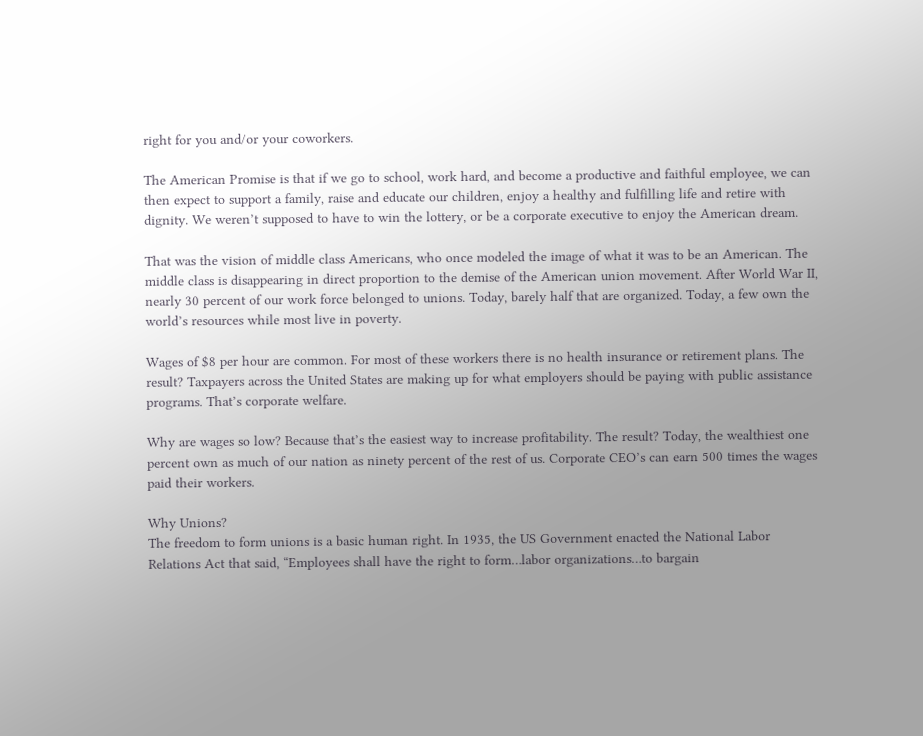right for you and/or your coworkers.

The American Promise is that if we go to school, work hard, and become a productive and faithful employee, we can then expect to support a family, raise and educate our children, enjoy a healthy and fulfilling life and retire with dignity. We weren’t supposed to have to win the lottery, or be a corporate executive to enjoy the American dream.

That was the vision of middle class Americans, who once modeled the image of what it was to be an American. The middle class is disappearing in direct proportion to the demise of the American union movement. After World War II, nearly 30 percent of our work force belonged to unions. Today, barely half that are organized. Today, a few own the world’s resources while most live in poverty.

Wages of $8 per hour are common. For most of these workers there is no health insurance or retirement plans. The result? Taxpayers across the United States are making up for what employers should be paying with public assistance programs. That’s corporate welfare.

Why are wages so low? Because that’s the easiest way to increase profitability. The result? Today, the wealthiest one percent own as much of our nation as ninety percent of the rest of us. Corporate CEO’s can earn 500 times the wages paid their workers.

Why Unions?
The freedom to form unions is a basic human right. In 1935, the US Government enacted the National Labor Relations Act that said, “Employees shall have the right to form…labor organizations…to bargain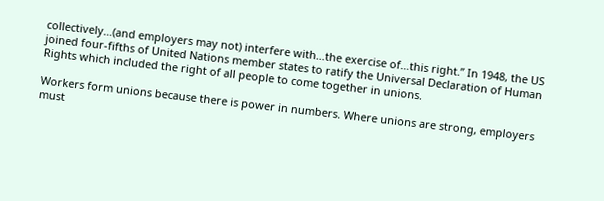collectively…(and employers may not) interfere with…the exercise of…this right.” In 1948, the US joined four-fifths of United Nations member states to ratify the Universal Declaration of Human Rights which included the right of all people to come together in unions.

Workers form unions because there is power in numbers. Where unions are strong, employers must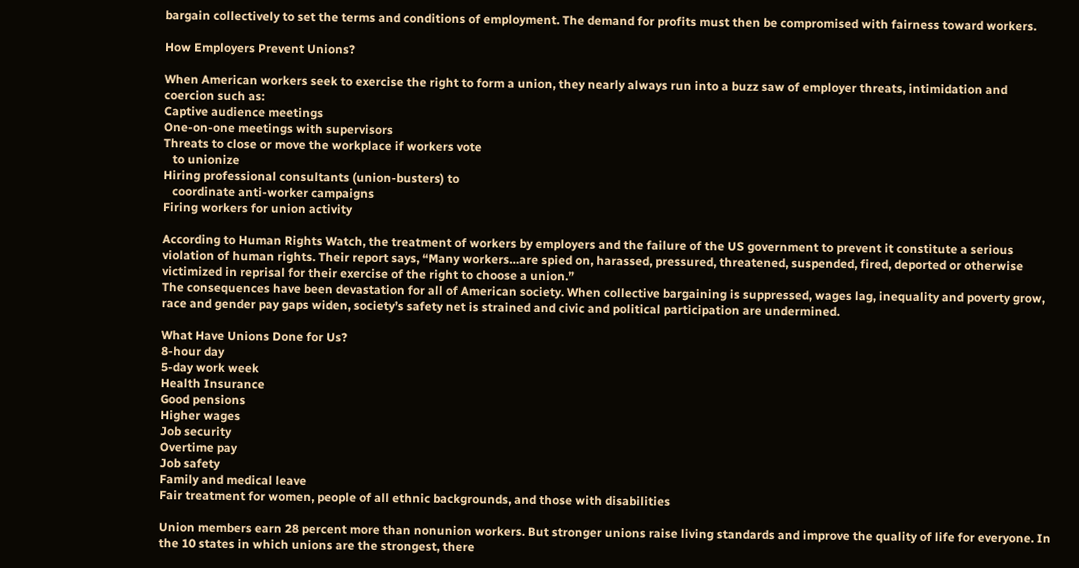bargain collectively to set the terms and conditions of employment. The demand for profits must then be compromised with fairness toward workers.

How Employers Prevent Unions?

When American workers seek to exercise the right to form a union, they nearly always run into a buzz saw of employer threats, intimidation and coercion such as:
Captive audience meetings
One-on-one meetings with supervisors
Threats to close or move the workplace if workers vote
   to unionize
Hiring professional consultants (union-busters) to
   coordinate anti-worker campaigns
Firing workers for union activity

According to Human Rights Watch, the treatment of workers by employers and the failure of the US government to prevent it constitute a serious violation of human rights. Their report says, “Many workers…are spied on, harassed, pressured, threatened, suspended, fired, deported or otherwise victimized in reprisal for their exercise of the right to choose a union.”
The consequences have been devastation for all of American society. When collective bargaining is suppressed, wages lag, inequality and poverty grow, race and gender pay gaps widen, society’s safety net is strained and civic and political participation are undermined.

What Have Unions Done for Us?
8-hour day
5-day work week
Health Insurance
Good pensions
Higher wages
Job security
Overtime pay
Job safety
Family and medical leave
Fair treatment for women, people of all ethnic backgrounds, and those with disabilities

Union members earn 28 percent more than nonunion workers. But stronger unions raise living standards and improve the quality of life for everyone. In the 10 states in which unions are the strongest, there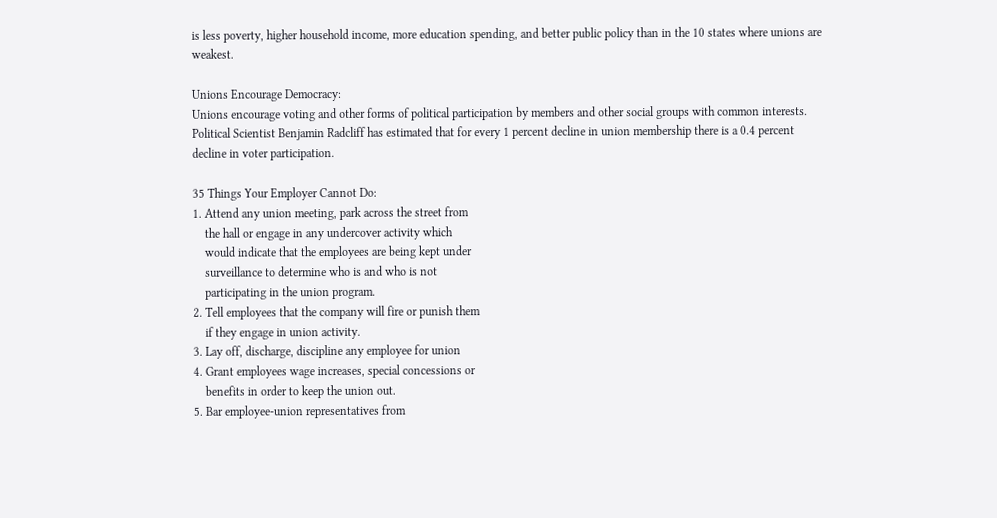is less poverty, higher household income, more education spending, and better public policy than in the 10 states where unions are weakest.

Unions Encourage Democracy:
Unions encourage voting and other forms of political participation by members and other social groups with common interests. Political Scientist Benjamin Radcliff has estimated that for every 1 percent decline in union membership there is a 0.4 percent decline in voter participation.

35 Things Your Employer Cannot Do:
1. Attend any union meeting, park across the street from
    the hall or engage in any undercover activity which
    would indicate that the employees are being kept under
    surveillance to determine who is and who is not
    participating in the union program.
2. Tell employees that the company will fire or punish them
    if they engage in union activity.
3. Lay off, discharge, discipline any employee for union
4. Grant employees wage increases, special concessions or
    benefits in order to keep the union out.
5. Bar employee-union representatives from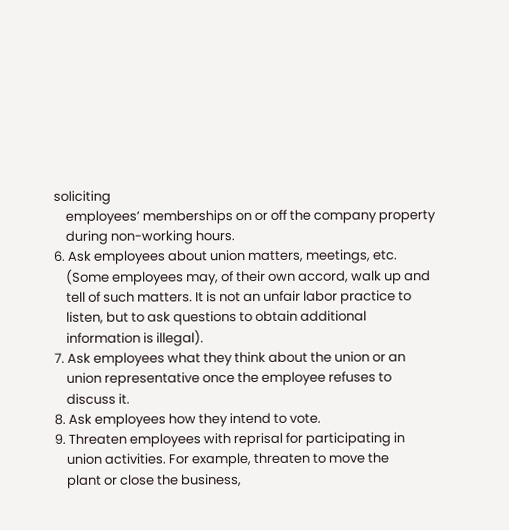soliciting
    employees’ memberships on or off the company property
    during non-working hours.
6. Ask employees about union matters, meetings, etc.
    (Some employees may, of their own accord, walk up and
    tell of such matters. It is not an unfair labor practice to
    listen, but to ask questions to obtain additional
    information is illegal).
7. Ask employees what they think about the union or an
    union representative once the employee refuses to
    discuss it.
8. Ask employees how they intend to vote.
9. Threaten employees with reprisal for participating in
    union activities. For example, threaten to move the
    plant or close the business,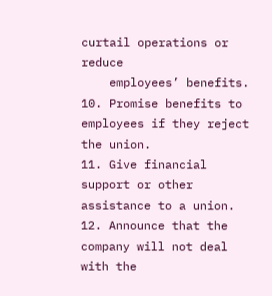curtail operations or reduce
    employees’ benefits.
10. Promise benefits to employees if they reject the union.
11. Give financial support or other assistance to a union.
12. Announce that the company will not deal with the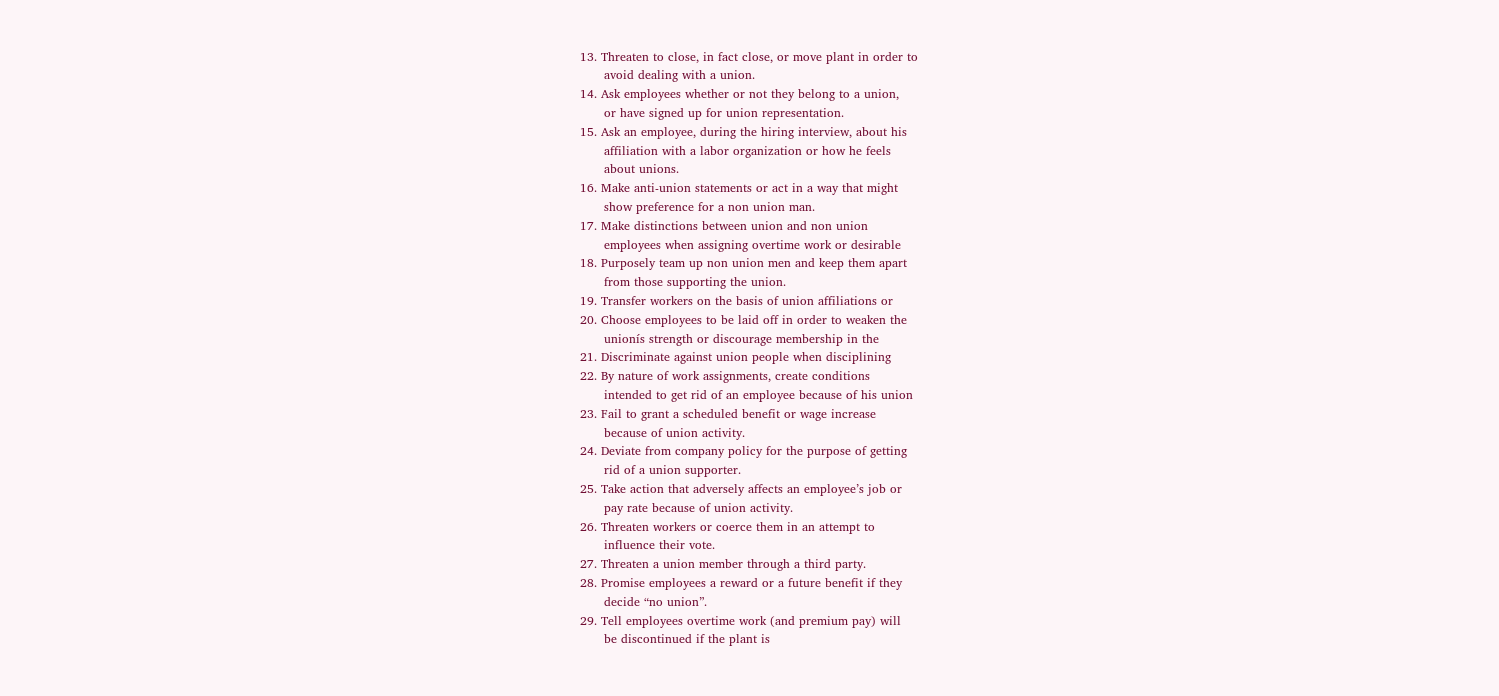13. Threaten to close, in fact close, or move plant in order to
      avoid dealing with a union.
14. Ask employees whether or not they belong to a union,
      or have signed up for union representation.
15. Ask an employee, during the hiring interview, about his
      affiliation with a labor organization or how he feels
      about unions.
16. Make anti-union statements or act in a way that might
      show preference for a non union man.
17. Make distinctions between union and non union
      employees when assigning overtime work or desirable
18. Purposely team up non union men and keep them apart
      from those supporting the union.
19. Transfer workers on the basis of union affiliations or
20. Choose employees to be laid off in order to weaken the
      unionís strength or discourage membership in the
21. Discriminate against union people when disciplining
22. By nature of work assignments, create conditions
      intended to get rid of an employee because of his union
23. Fail to grant a scheduled benefit or wage increase
      because of union activity.
24. Deviate from company policy for the purpose of getting
      rid of a union supporter.
25. Take action that adversely affects an employee’s job or
      pay rate because of union activity.
26. Threaten workers or coerce them in an attempt to
      influence their vote.
27. Threaten a union member through a third party.
28. Promise employees a reward or a future benefit if they
      decide “no union”.
29. Tell employees overtime work (and premium pay) will
      be discontinued if the plant is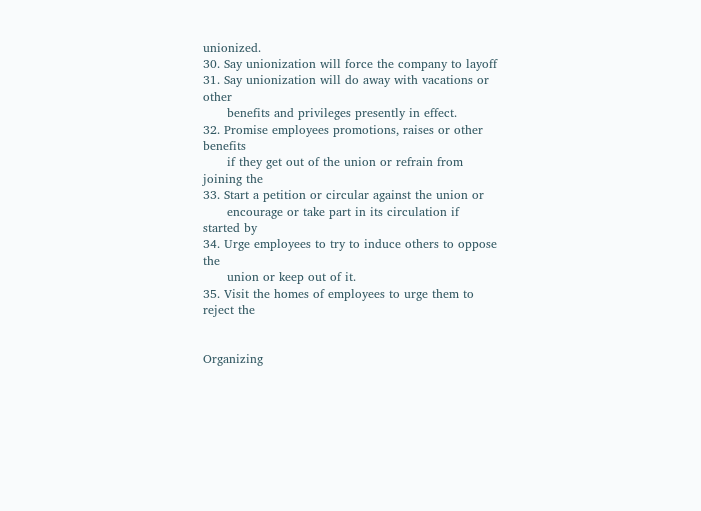unionized.
30. Say unionization will force the company to layoff
31. Say unionization will do away with vacations or other
      benefits and privileges presently in effect.
32. Promise employees promotions, raises or other benefits
      if they get out of the union or refrain from joining the
33. Start a petition or circular against the union or
      encourage or take part in its circulation if started by
34. Urge employees to try to induce others to oppose the
      union or keep out of it.
35. Visit the homes of employees to urge them to reject the


Organizing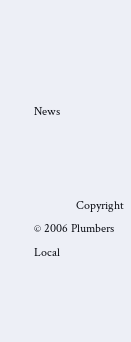News



              Copyright © 2006 Plumbers Local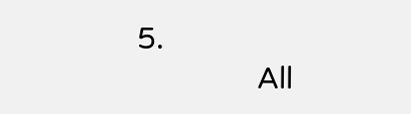5.
               All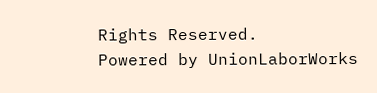Rights Reserved.
Powered by UnionLaborWorks